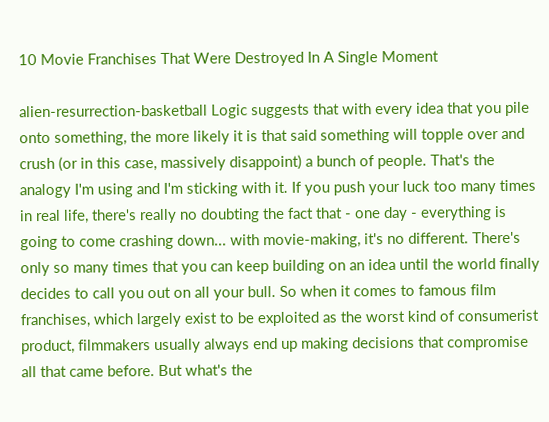10 Movie Franchises That Were Destroyed In A Single Moment

alien-resurrection-basketball Logic suggests that with every idea that you pile onto something, the more likely it is that said something will topple over and crush (or in this case, massively disappoint) a bunch of people. That's the analogy I'm using and I'm sticking with it. If you push your luck too many times in real life, there's really no doubting the fact that - one day - everything is going to come crashing down... with movie-making, it's no different. There's only so many times that you can keep building on an idea until the world finally decides to call you out on all your bull. So when it comes to famous film franchises, which largely exist to be exploited as the worst kind of consumerist product, filmmakers usually always end up making decisions that compromise all that came before. But what's the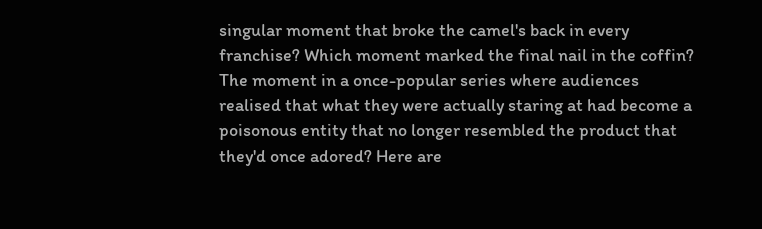singular moment that broke the camel's back in every franchise? Which moment marked the final nail in the coffin? The moment in a once-popular series where audiences realised that what they were actually staring at had become a poisonous entity that no longer resembled the product that they'd once adored? Here are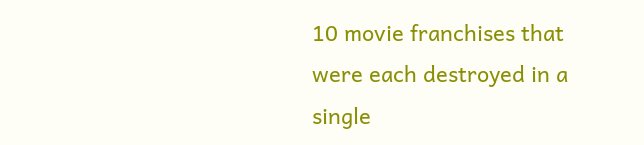10 movie franchises that were each destroyed in a single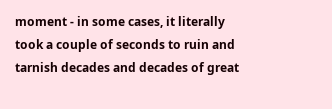moment - in some cases, it literally took a couple of seconds to ruin and tarnish decades and decades of great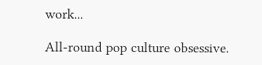work...

All-round pop culture obsessive.